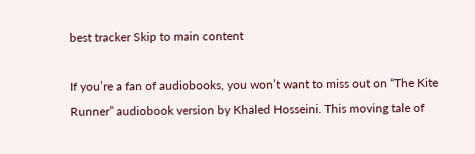best tracker Skip to main content

If you’re a fan of audiobooks, you won’t want to miss out on “The Kite Runner” audiobook version by Khaled Hosseini. This moving tale of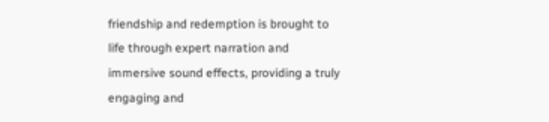friendship and redemption is brought to life through expert narration and immersive sound effects, providing a truly engaging and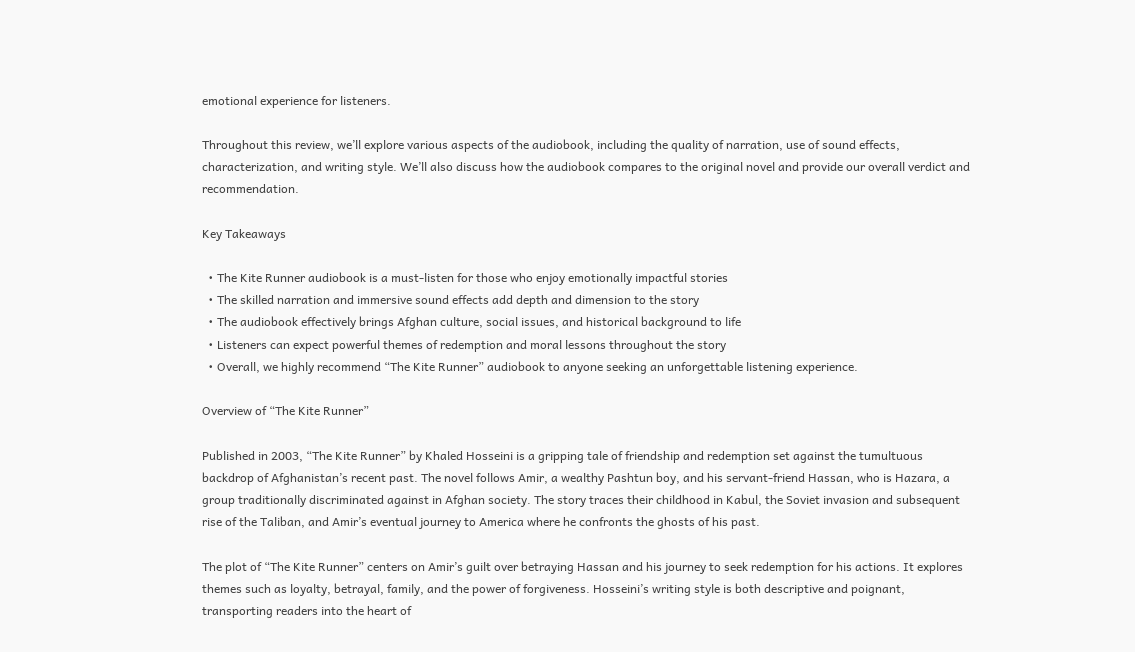emotional experience for listeners.

Throughout this review, we’ll explore various aspects of the audiobook, including the quality of narration, use of sound effects, characterization, and writing style. We’ll also discuss how the audiobook compares to the original novel and provide our overall verdict and recommendation.

Key Takeaways

  • The Kite Runner audiobook is a must-listen for those who enjoy emotionally impactful stories
  • The skilled narration and immersive sound effects add depth and dimension to the story
  • The audiobook effectively brings Afghan culture, social issues, and historical background to life
  • Listeners can expect powerful themes of redemption and moral lessons throughout the story
  • Overall, we highly recommend “The Kite Runner” audiobook to anyone seeking an unforgettable listening experience.

Overview of “The Kite Runner”

Published in 2003, “The Kite Runner” by Khaled Hosseini is a gripping tale of friendship and redemption set against the tumultuous backdrop of Afghanistan’s recent past. The novel follows Amir, a wealthy Pashtun boy, and his servant-friend Hassan, who is Hazara, a group traditionally discriminated against in Afghan society. The story traces their childhood in Kabul, the Soviet invasion and subsequent rise of the Taliban, and Amir’s eventual journey to America where he confronts the ghosts of his past.

The plot of “The Kite Runner” centers on Amir’s guilt over betraying Hassan and his journey to seek redemption for his actions. It explores themes such as loyalty, betrayal, family, and the power of forgiveness. Hosseini’s writing style is both descriptive and poignant, transporting readers into the heart of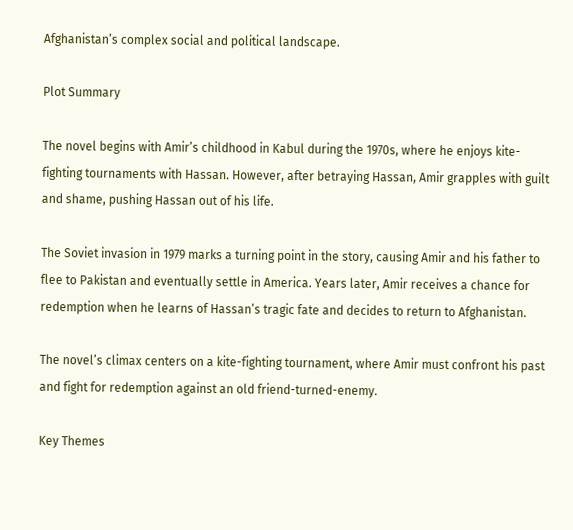Afghanistan’s complex social and political landscape.

Plot Summary

The novel begins with Amir’s childhood in Kabul during the 1970s, where he enjoys kite-fighting tournaments with Hassan. However, after betraying Hassan, Amir grapples with guilt and shame, pushing Hassan out of his life.

The Soviet invasion in 1979 marks a turning point in the story, causing Amir and his father to flee to Pakistan and eventually settle in America. Years later, Amir receives a chance for redemption when he learns of Hassan’s tragic fate and decides to return to Afghanistan.

The novel’s climax centers on a kite-fighting tournament, where Amir must confront his past and fight for redemption against an old friend-turned-enemy.

Key Themes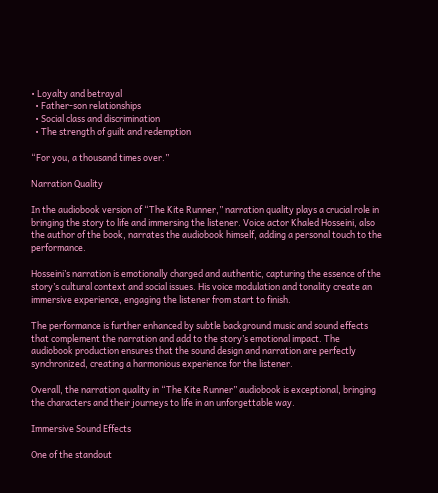• Loyalty and betrayal
  • Father-son relationships
  • Social class and discrimination
  • The strength of guilt and redemption

“For you, a thousand times over.”

Narration Quality

In the audiobook version of “The Kite Runner,” narration quality plays a crucial role in bringing the story to life and immersing the listener. Voice actor Khaled Hosseini, also the author of the book, narrates the audiobook himself, adding a personal touch to the performance.

Hosseini’s narration is emotionally charged and authentic, capturing the essence of the story’s cultural context and social issues. His voice modulation and tonality create an immersive experience, engaging the listener from start to finish.

The performance is further enhanced by subtle background music and sound effects that complement the narration and add to the story’s emotional impact. The audiobook production ensures that the sound design and narration are perfectly synchronized, creating a harmonious experience for the listener.

Overall, the narration quality in “The Kite Runner” audiobook is exceptional, bringing the characters and their journeys to life in an unforgettable way.

Immersive Sound Effects

One of the standout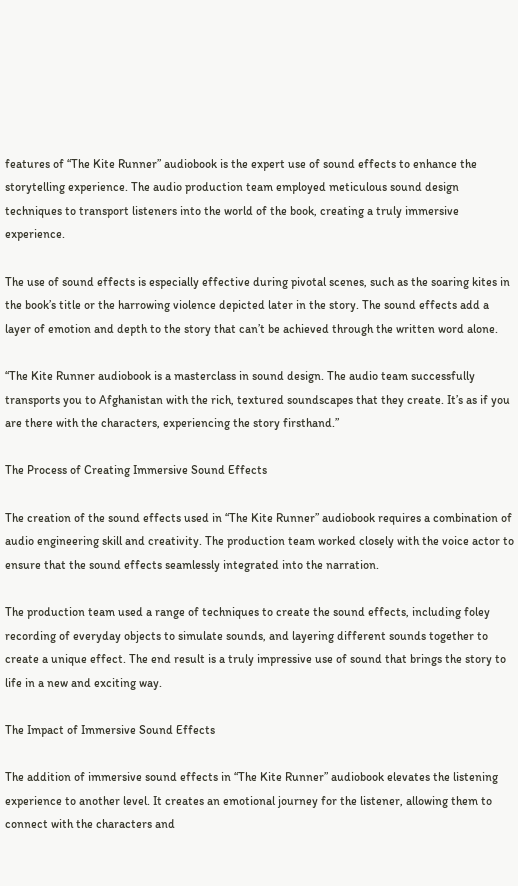features of “The Kite Runner” audiobook is the expert use of sound effects to enhance the storytelling experience. The audio production team employed meticulous sound design techniques to transport listeners into the world of the book, creating a truly immersive experience.

The use of sound effects is especially effective during pivotal scenes, such as the soaring kites in the book’s title or the harrowing violence depicted later in the story. The sound effects add a layer of emotion and depth to the story that can’t be achieved through the written word alone.

“The Kite Runner audiobook is a masterclass in sound design. The audio team successfully transports you to Afghanistan with the rich, textured soundscapes that they create. It’s as if you are there with the characters, experiencing the story firsthand.”

The Process of Creating Immersive Sound Effects

The creation of the sound effects used in “The Kite Runner” audiobook requires a combination of audio engineering skill and creativity. The production team worked closely with the voice actor to ensure that the sound effects seamlessly integrated into the narration.

The production team used a range of techniques to create the sound effects, including foley recording of everyday objects to simulate sounds, and layering different sounds together to create a unique effect. The end result is a truly impressive use of sound that brings the story to life in a new and exciting way.

The Impact of Immersive Sound Effects

The addition of immersive sound effects in “The Kite Runner” audiobook elevates the listening experience to another level. It creates an emotional journey for the listener, allowing them to connect with the characters and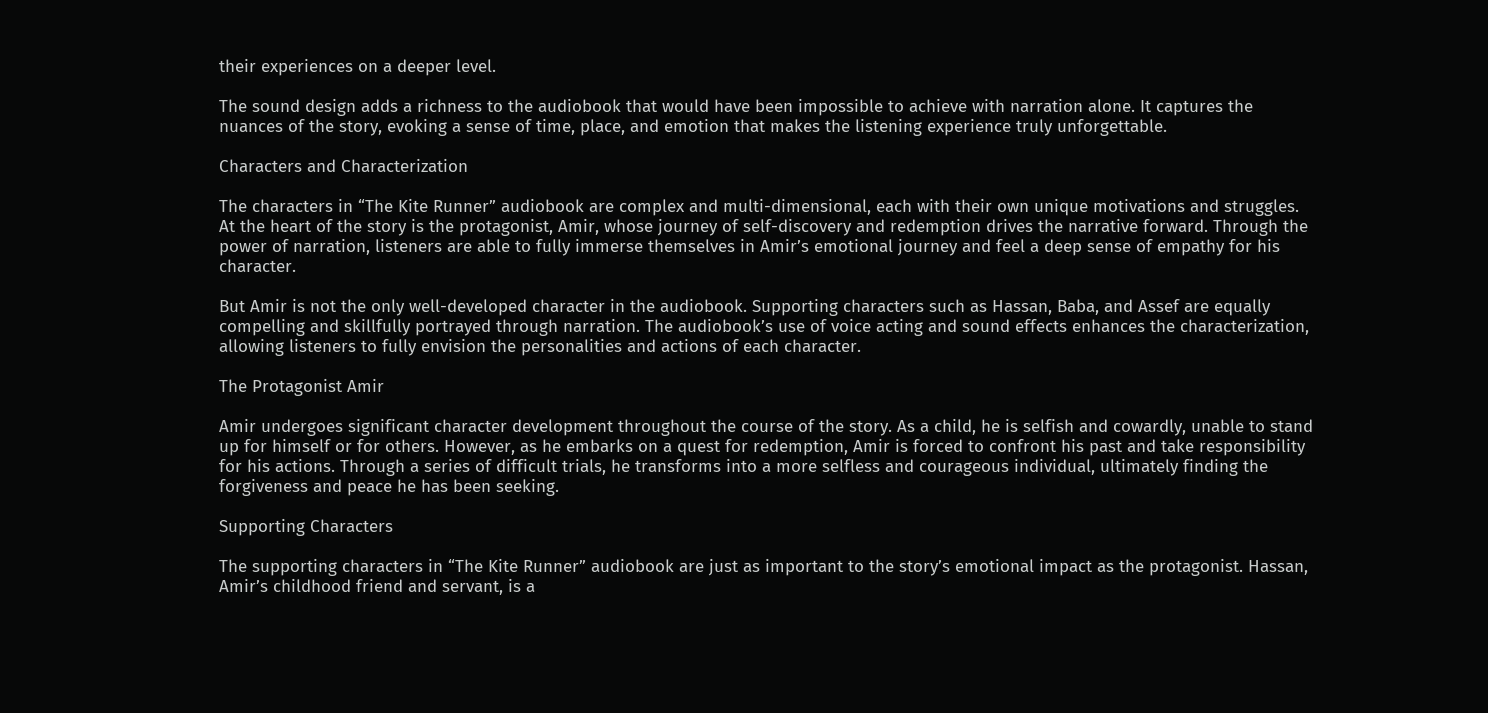their experiences on a deeper level.

The sound design adds a richness to the audiobook that would have been impossible to achieve with narration alone. It captures the nuances of the story, evoking a sense of time, place, and emotion that makes the listening experience truly unforgettable.

Characters and Characterization

The characters in “The Kite Runner” audiobook are complex and multi-dimensional, each with their own unique motivations and struggles. At the heart of the story is the protagonist, Amir, whose journey of self-discovery and redemption drives the narrative forward. Through the power of narration, listeners are able to fully immerse themselves in Amir’s emotional journey and feel a deep sense of empathy for his character.

But Amir is not the only well-developed character in the audiobook. Supporting characters such as Hassan, Baba, and Assef are equally compelling and skillfully portrayed through narration. The audiobook’s use of voice acting and sound effects enhances the characterization, allowing listeners to fully envision the personalities and actions of each character.

The Protagonist Amir

Amir undergoes significant character development throughout the course of the story. As a child, he is selfish and cowardly, unable to stand up for himself or for others. However, as he embarks on a quest for redemption, Amir is forced to confront his past and take responsibility for his actions. Through a series of difficult trials, he transforms into a more selfless and courageous individual, ultimately finding the forgiveness and peace he has been seeking.

Supporting Characters

The supporting characters in “The Kite Runner” audiobook are just as important to the story’s emotional impact as the protagonist. Hassan, Amir’s childhood friend and servant, is a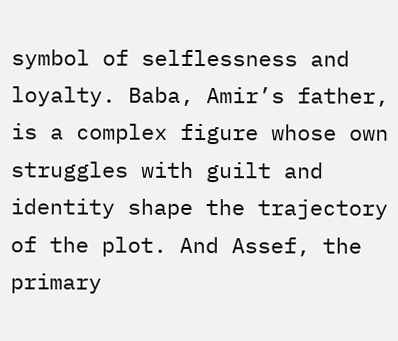symbol of selflessness and loyalty. Baba, Amir’s father, is a complex figure whose own struggles with guilt and identity shape the trajectory of the plot. And Assef, the primary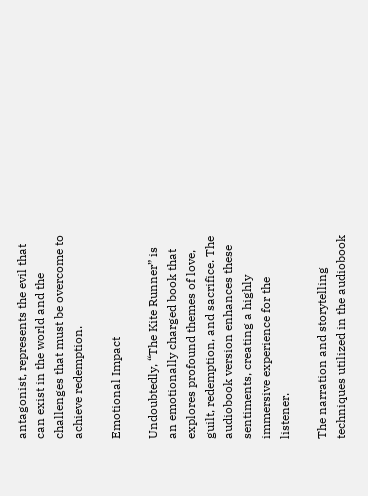antagonist, represents the evil that can exist in the world and the challenges that must be overcome to achieve redemption.

Emotional Impact

Undoubtedly, “The Kite Runner” is an emotionally charged book that explores profound themes of love, guilt, redemption, and sacrifice. The audiobook version enhances these sentiments, creating a highly immersive experience for the listener.

The narration and storytelling techniques utilized in the audiobook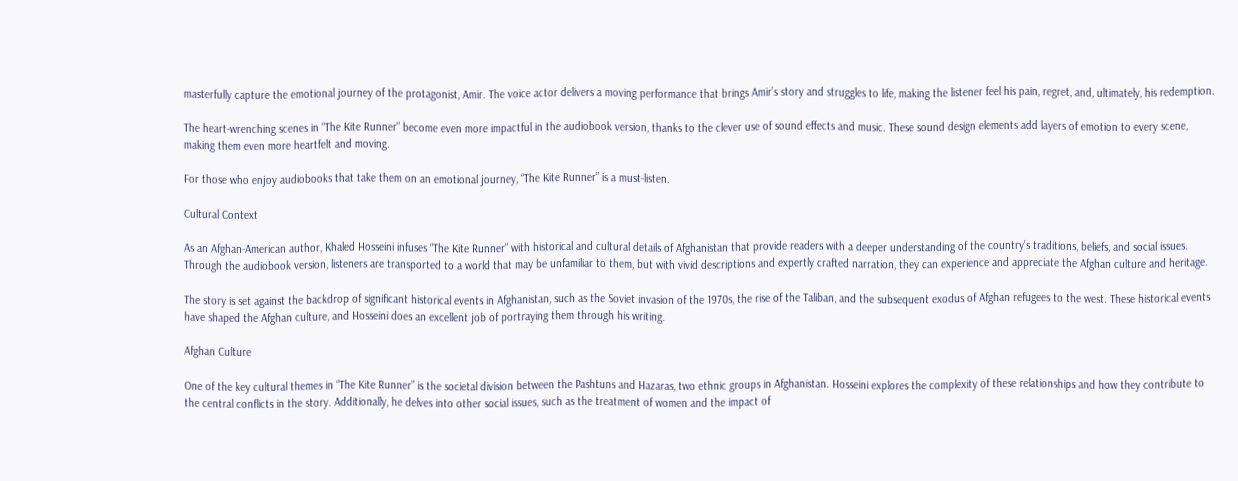masterfully capture the emotional journey of the protagonist, Amir. The voice actor delivers a moving performance that brings Amir’s story and struggles to life, making the listener feel his pain, regret, and, ultimately, his redemption.

The heart-wrenching scenes in “The Kite Runner” become even more impactful in the audiobook version, thanks to the clever use of sound effects and music. These sound design elements add layers of emotion to every scene, making them even more heartfelt and moving.

For those who enjoy audiobooks that take them on an emotional journey, “The Kite Runner” is a must-listen.

Cultural Context

As an Afghan-American author, Khaled Hosseini infuses “The Kite Runner” with historical and cultural details of Afghanistan that provide readers with a deeper understanding of the country’s traditions, beliefs, and social issues. Through the audiobook version, listeners are transported to a world that may be unfamiliar to them, but with vivid descriptions and expertly crafted narration, they can experience and appreciate the Afghan culture and heritage.

The story is set against the backdrop of significant historical events in Afghanistan, such as the Soviet invasion of the 1970s, the rise of the Taliban, and the subsequent exodus of Afghan refugees to the west. These historical events have shaped the Afghan culture, and Hosseini does an excellent job of portraying them through his writing.

Afghan Culture

One of the key cultural themes in “The Kite Runner” is the societal division between the Pashtuns and Hazaras, two ethnic groups in Afghanistan. Hosseini explores the complexity of these relationships and how they contribute to the central conflicts in the story. Additionally, he delves into other social issues, such as the treatment of women and the impact of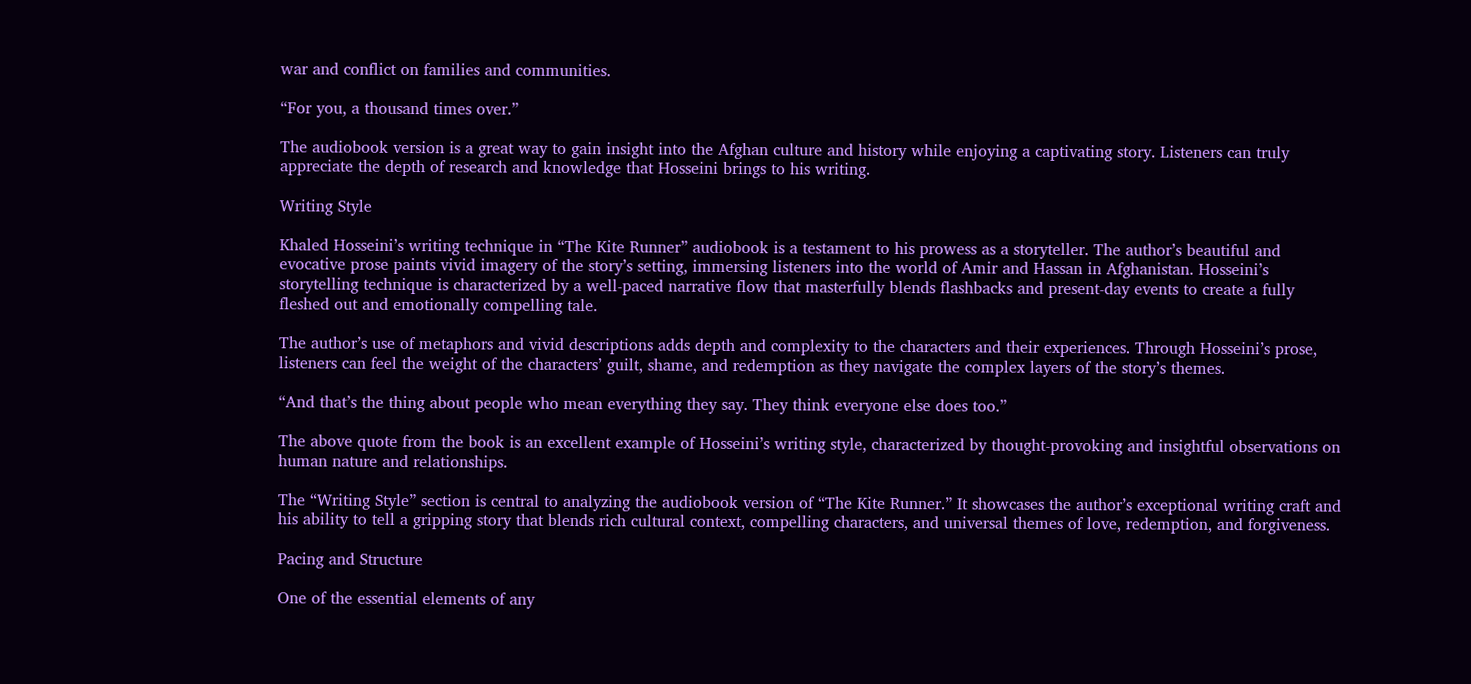war and conflict on families and communities.

“For you, a thousand times over.”

The audiobook version is a great way to gain insight into the Afghan culture and history while enjoying a captivating story. Listeners can truly appreciate the depth of research and knowledge that Hosseini brings to his writing.

Writing Style

Khaled Hosseini’s writing technique in “The Kite Runner” audiobook is a testament to his prowess as a storyteller. The author’s beautiful and evocative prose paints vivid imagery of the story’s setting, immersing listeners into the world of Amir and Hassan in Afghanistan. Hosseini’s storytelling technique is characterized by a well-paced narrative flow that masterfully blends flashbacks and present-day events to create a fully fleshed out and emotionally compelling tale.

The author’s use of metaphors and vivid descriptions adds depth and complexity to the characters and their experiences. Through Hosseini’s prose, listeners can feel the weight of the characters’ guilt, shame, and redemption as they navigate the complex layers of the story’s themes.

“And that’s the thing about people who mean everything they say. They think everyone else does too.”

The above quote from the book is an excellent example of Hosseini’s writing style, characterized by thought-provoking and insightful observations on human nature and relationships.

The “Writing Style” section is central to analyzing the audiobook version of “The Kite Runner.” It showcases the author’s exceptional writing craft and his ability to tell a gripping story that blends rich cultural context, compelling characters, and universal themes of love, redemption, and forgiveness.

Pacing and Structure

One of the essential elements of any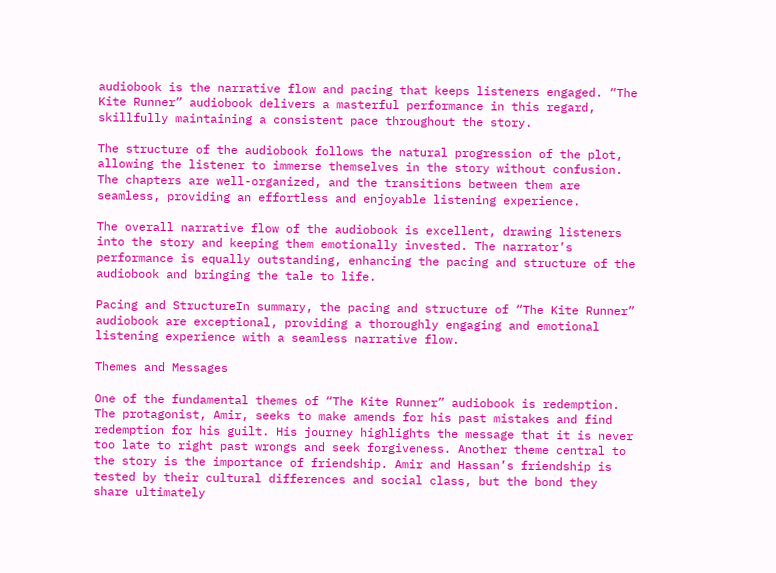audiobook is the narrative flow and pacing that keeps listeners engaged. “The Kite Runner” audiobook delivers a masterful performance in this regard, skillfully maintaining a consistent pace throughout the story.

The structure of the audiobook follows the natural progression of the plot, allowing the listener to immerse themselves in the story without confusion. The chapters are well-organized, and the transitions between them are seamless, providing an effortless and enjoyable listening experience.

The overall narrative flow of the audiobook is excellent, drawing listeners into the story and keeping them emotionally invested. The narrator’s performance is equally outstanding, enhancing the pacing and structure of the audiobook and bringing the tale to life.

Pacing and StructureIn summary, the pacing and structure of “The Kite Runner” audiobook are exceptional, providing a thoroughly engaging and emotional listening experience with a seamless narrative flow.

Themes and Messages

One of the fundamental themes of “The Kite Runner” audiobook is redemption. The protagonist, Amir, seeks to make amends for his past mistakes and find redemption for his guilt. His journey highlights the message that it is never too late to right past wrongs and seek forgiveness. Another theme central to the story is the importance of friendship. Amir and Hassan’s friendship is tested by their cultural differences and social class, but the bond they share ultimately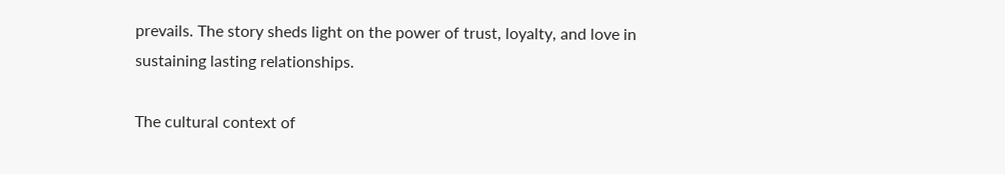prevails. The story sheds light on the power of trust, loyalty, and love in sustaining lasting relationships.

The cultural context of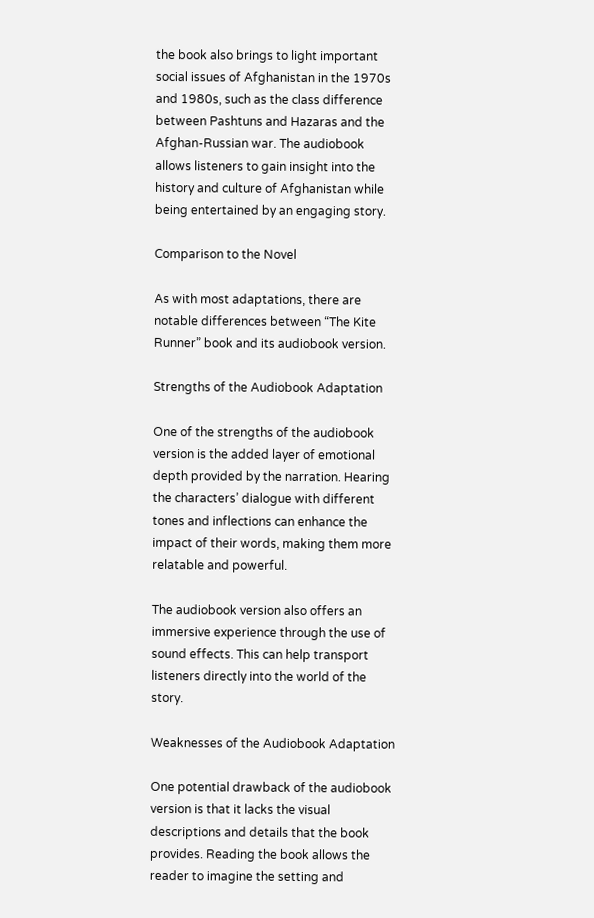the book also brings to light important social issues of Afghanistan in the 1970s and 1980s, such as the class difference between Pashtuns and Hazaras and the Afghan-Russian war. The audiobook allows listeners to gain insight into the history and culture of Afghanistan while being entertained by an engaging story.

Comparison to the Novel

As with most adaptations, there are notable differences between “The Kite Runner” book and its audiobook version.

Strengths of the Audiobook Adaptation

One of the strengths of the audiobook version is the added layer of emotional depth provided by the narration. Hearing the characters’ dialogue with different tones and inflections can enhance the impact of their words, making them more relatable and powerful.

The audiobook version also offers an immersive experience through the use of sound effects. This can help transport listeners directly into the world of the story.

Weaknesses of the Audiobook Adaptation

One potential drawback of the audiobook version is that it lacks the visual descriptions and details that the book provides. Reading the book allows the reader to imagine the setting and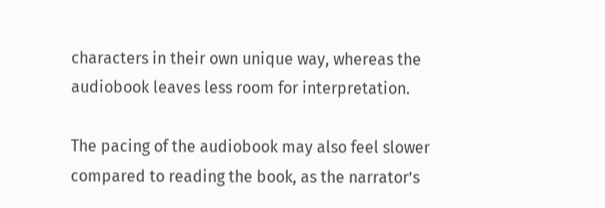characters in their own unique way, whereas the audiobook leaves less room for interpretation.

The pacing of the audiobook may also feel slower compared to reading the book, as the narrator’s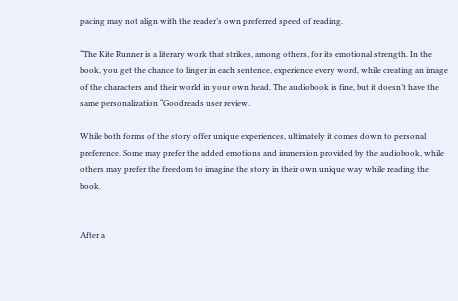pacing may not align with the reader’s own preferred speed of reading.

“The Kite Runner is a literary work that strikes, among others, for its emotional strength. In the book, you get the chance to linger in each sentence, experience every word, while creating an image of the characters and their world in your own head. The audiobook is fine, but it doesn’t have the same personalization “Goodreads user review.

While both forms of the story offer unique experiences, ultimately it comes down to personal preference. Some may prefer the added emotions and immersion provided by the audiobook, while others may prefer the freedom to imagine the story in their own unique way while reading the book.


After a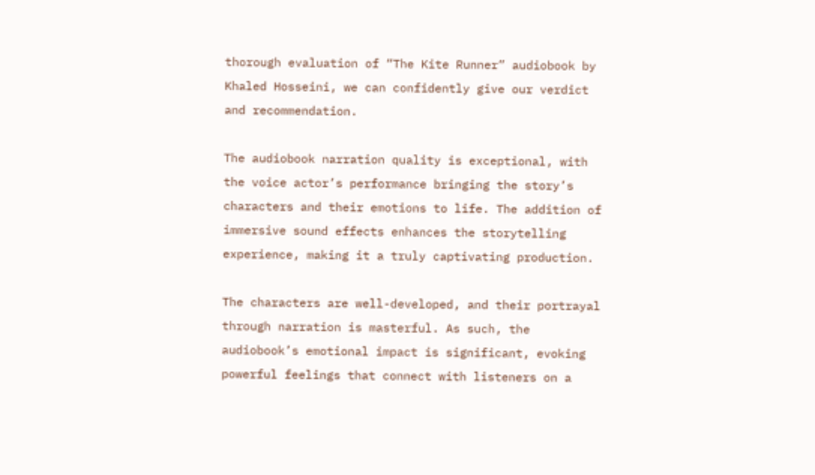thorough evaluation of “The Kite Runner” audiobook by Khaled Hosseini, we can confidently give our verdict and recommendation.

The audiobook narration quality is exceptional, with the voice actor’s performance bringing the story’s characters and their emotions to life. The addition of immersive sound effects enhances the storytelling experience, making it a truly captivating production.

The characters are well-developed, and their portrayal through narration is masterful. As such, the audiobook’s emotional impact is significant, evoking powerful feelings that connect with listeners on a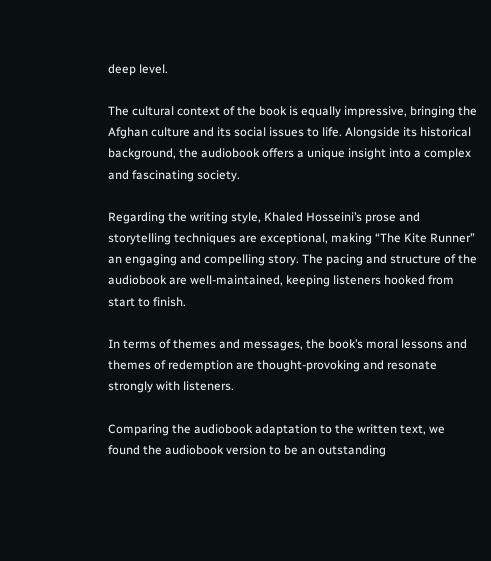deep level.

The cultural context of the book is equally impressive, bringing the Afghan culture and its social issues to life. Alongside its historical background, the audiobook offers a unique insight into a complex and fascinating society.

Regarding the writing style, Khaled Hosseini’s prose and storytelling techniques are exceptional, making “The Kite Runner” an engaging and compelling story. The pacing and structure of the audiobook are well-maintained, keeping listeners hooked from start to finish.

In terms of themes and messages, the book’s moral lessons and themes of redemption are thought-provoking and resonate strongly with listeners.

Comparing the audiobook adaptation to the written text, we found the audiobook version to be an outstanding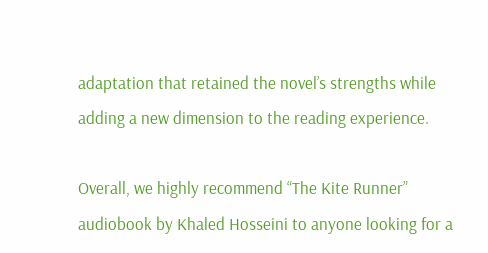adaptation that retained the novel’s strengths while adding a new dimension to the reading experience.

Overall, we highly recommend “The Kite Runner” audiobook by Khaled Hosseini to anyone looking for a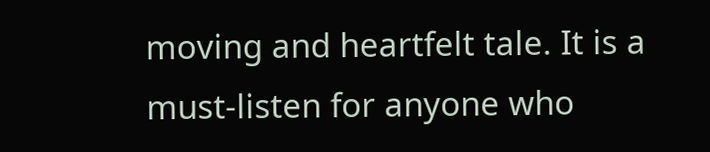moving and heartfelt tale. It is a must-listen for anyone who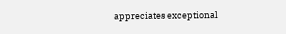appreciates exceptional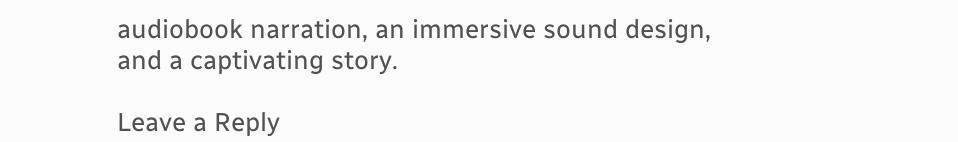audiobook narration, an immersive sound design, and a captivating story.

Leave a Reply